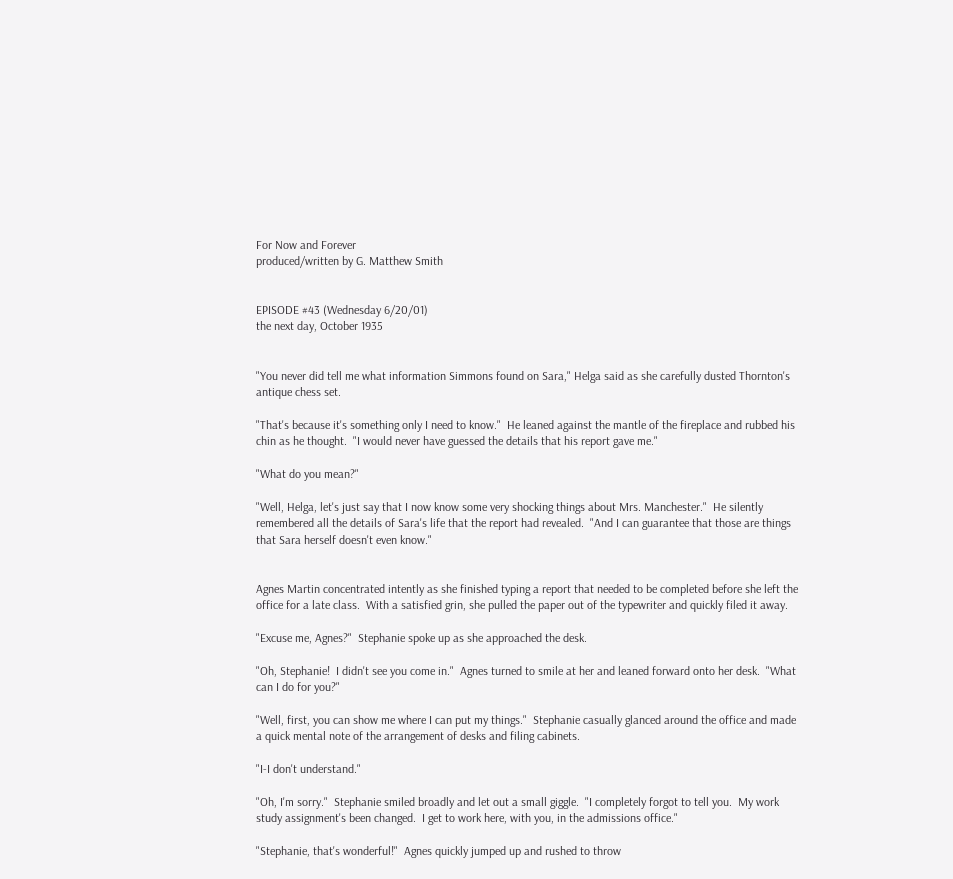For Now and Forever
produced/written by G. Matthew Smith


EPISODE #43 (Wednesday 6/20/01)
the next day, October 1935


"You never did tell me what information Simmons found on Sara," Helga said as she carefully dusted Thornton's antique chess set.

"That's because it's something only I need to know."  He leaned against the mantle of the fireplace and rubbed his chin as he thought.  "I would never have guessed the details that his report gave me."

"What do you mean?"

"Well, Helga, let's just say that I now know some very shocking things about Mrs. Manchester."  He silently remembered all the details of Sara's life that the report had revealed.  "And I can guarantee that those are things that Sara herself doesn't even know."


Agnes Martin concentrated intently as she finished typing a report that needed to be completed before she left the office for a late class.  With a satisfied grin, she pulled the paper out of the typewriter and quickly filed it away.

"Excuse me, Agnes?"  Stephanie spoke up as she approached the desk.

"Oh, Stephanie!  I didn't see you come in."  Agnes turned to smile at her and leaned forward onto her desk.  "What can I do for you?"

"Well, first, you can show me where I can put my things."  Stephanie casually glanced around the office and made a quick mental note of the arrangement of desks and filing cabinets.

"I-I don't understand."

"Oh, I'm sorry."  Stephanie smiled broadly and let out a small giggle.  "I completely forgot to tell you.  My work study assignment's been changed.  I get to work here, with you, in the admissions office."

"Stephanie, that's wonderful!"  Agnes quickly jumped up and rushed to throw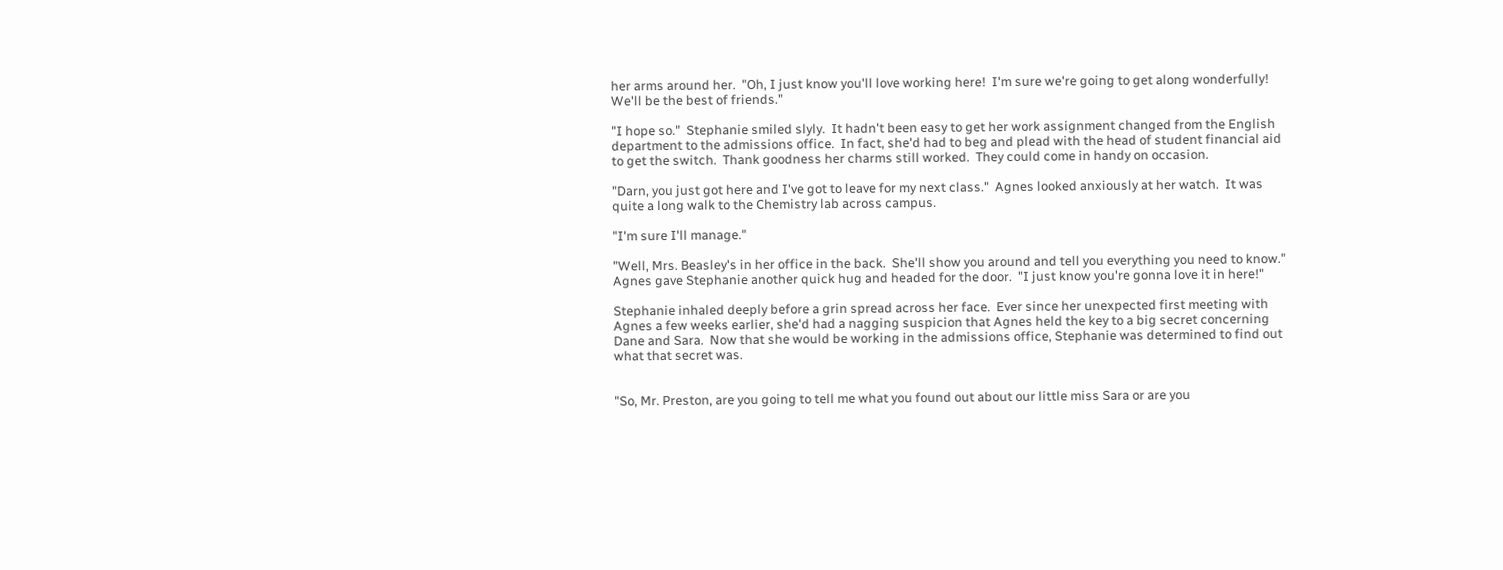her arms around her.  "Oh, I just know you'll love working here!  I'm sure we're going to get along wonderfully!  We'll be the best of friends."

"I hope so."  Stephanie smiled slyly.  It hadn't been easy to get her work assignment changed from the English department to the admissions office.  In fact, she'd had to beg and plead with the head of student financial aid to get the switch.  Thank goodness her charms still worked.  They could come in handy on occasion.

"Darn, you just got here and I've got to leave for my next class."  Agnes looked anxiously at her watch.  It was quite a long walk to the Chemistry lab across campus.

"I'm sure I'll manage."

"Well, Mrs. Beasley's in her office in the back.  She'll show you around and tell you everything you need to know."  Agnes gave Stephanie another quick hug and headed for the door.  "I just know you're gonna love it in here!"

Stephanie inhaled deeply before a grin spread across her face.  Ever since her unexpected first meeting with Agnes a few weeks earlier, she'd had a nagging suspicion that Agnes held the key to a big secret concerning Dane and Sara.  Now that she would be working in the admissions office, Stephanie was determined to find out what that secret was.


"So, Mr. Preston, are you going to tell me what you found out about our little miss Sara or are you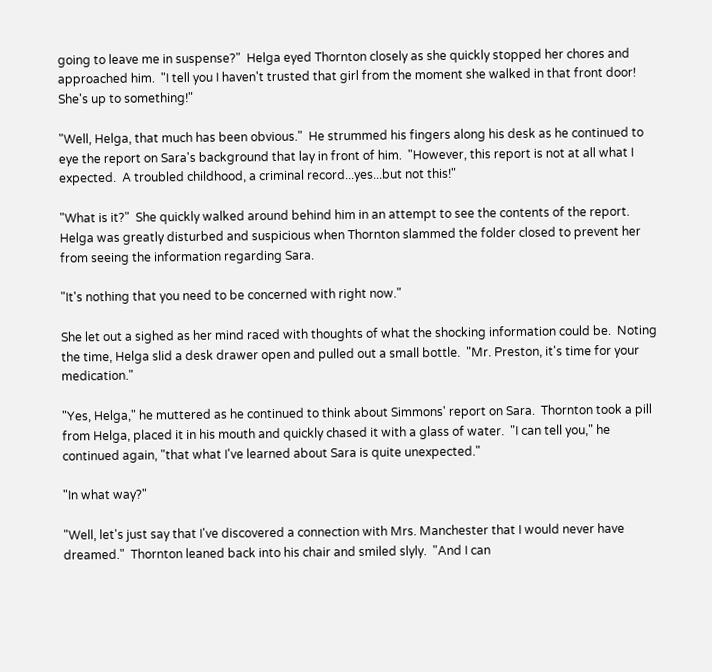going to leave me in suspense?"  Helga eyed Thornton closely as she quickly stopped her chores and approached him.  "I tell you I haven't trusted that girl from the moment she walked in that front door!  She's up to something!"

"Well, Helga, that much has been obvious."  He strummed his fingers along his desk as he continued to eye the report on Sara's background that lay in front of him.  "However, this report is not at all what I expected.  A troubled childhood, a criminal record...yes...but not this!"

"What is it?"  She quickly walked around behind him in an attempt to see the contents of the report.  Helga was greatly disturbed and suspicious when Thornton slammed the folder closed to prevent her from seeing the information regarding Sara.

"It's nothing that you need to be concerned with right now."

She let out a sighed as her mind raced with thoughts of what the shocking information could be.  Noting the time, Helga slid a desk drawer open and pulled out a small bottle.  "Mr. Preston, it's time for your medication."

"Yes, Helga," he muttered as he continued to think about Simmons' report on Sara.  Thornton took a pill from Helga, placed it in his mouth and quickly chased it with a glass of water.  "I can tell you," he continued again, "that what I've learned about Sara is quite unexpected."

"In what way?"

"Well, let's just say that I've discovered a connection with Mrs. Manchester that I would never have dreamed."  Thornton leaned back into his chair and smiled slyly.  "And I can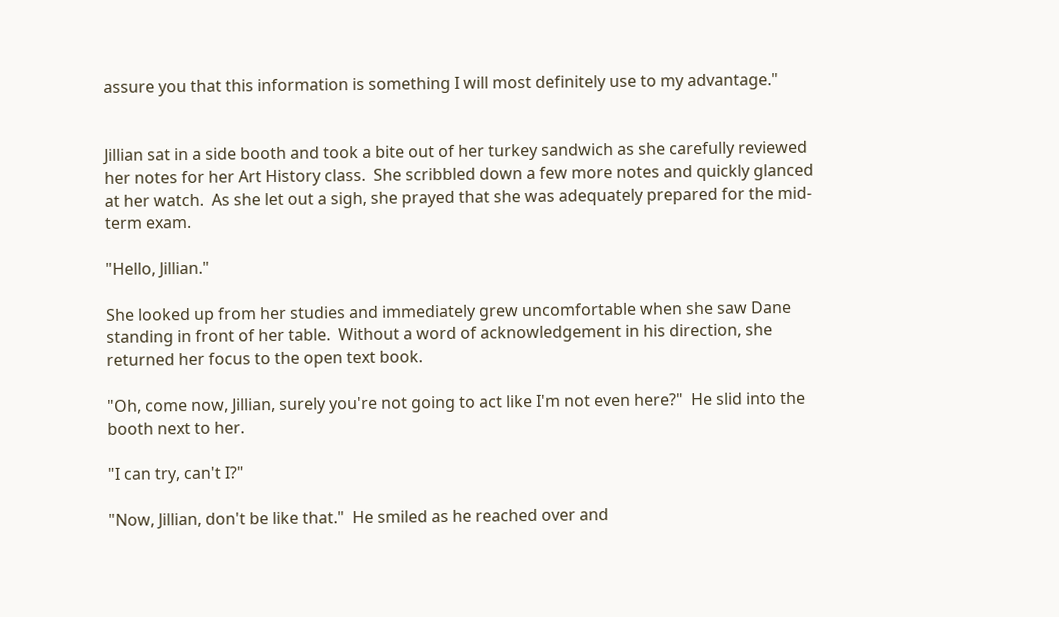assure you that this information is something I will most definitely use to my advantage."


Jillian sat in a side booth and took a bite out of her turkey sandwich as she carefully reviewed her notes for her Art History class.  She scribbled down a few more notes and quickly glanced at her watch.  As she let out a sigh, she prayed that she was adequately prepared for the mid-term exam.

"Hello, Jillian."

She looked up from her studies and immediately grew uncomfortable when she saw Dane standing in front of her table.  Without a word of acknowledgement in his direction, she returned her focus to the open text book.

"Oh, come now, Jillian, surely you're not going to act like I'm not even here?"  He slid into the booth next to her.

"I can try, can't I?"

"Now, Jillian, don't be like that."  He smiled as he reached over and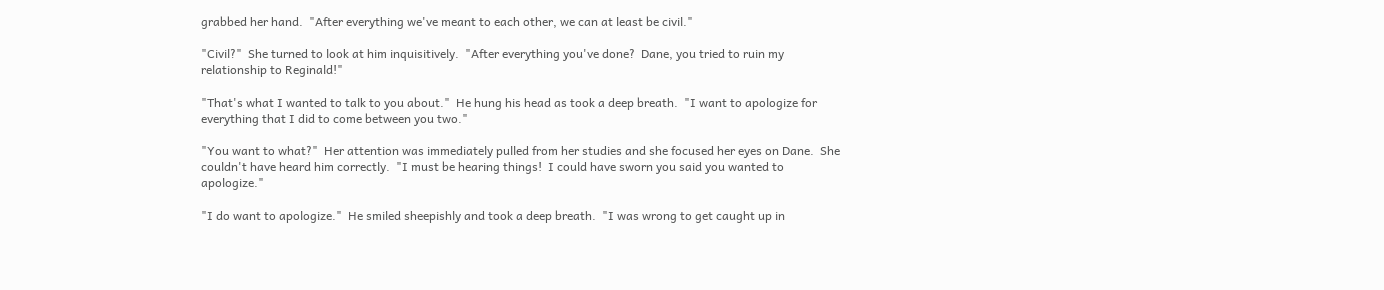grabbed her hand.  "After everything we've meant to each other, we can at least be civil."

"Civil?"  She turned to look at him inquisitively.  "After everything you've done?  Dane, you tried to ruin my relationship to Reginald!"

"That's what I wanted to talk to you about."  He hung his head as took a deep breath.  "I want to apologize for everything that I did to come between you two."

"You want to what?"  Her attention was immediately pulled from her studies and she focused her eyes on Dane.  She couldn't have heard him correctly.  "I must be hearing things!  I could have sworn you said you wanted to apologize."

"I do want to apologize."  He smiled sheepishly and took a deep breath.  "I was wrong to get caught up in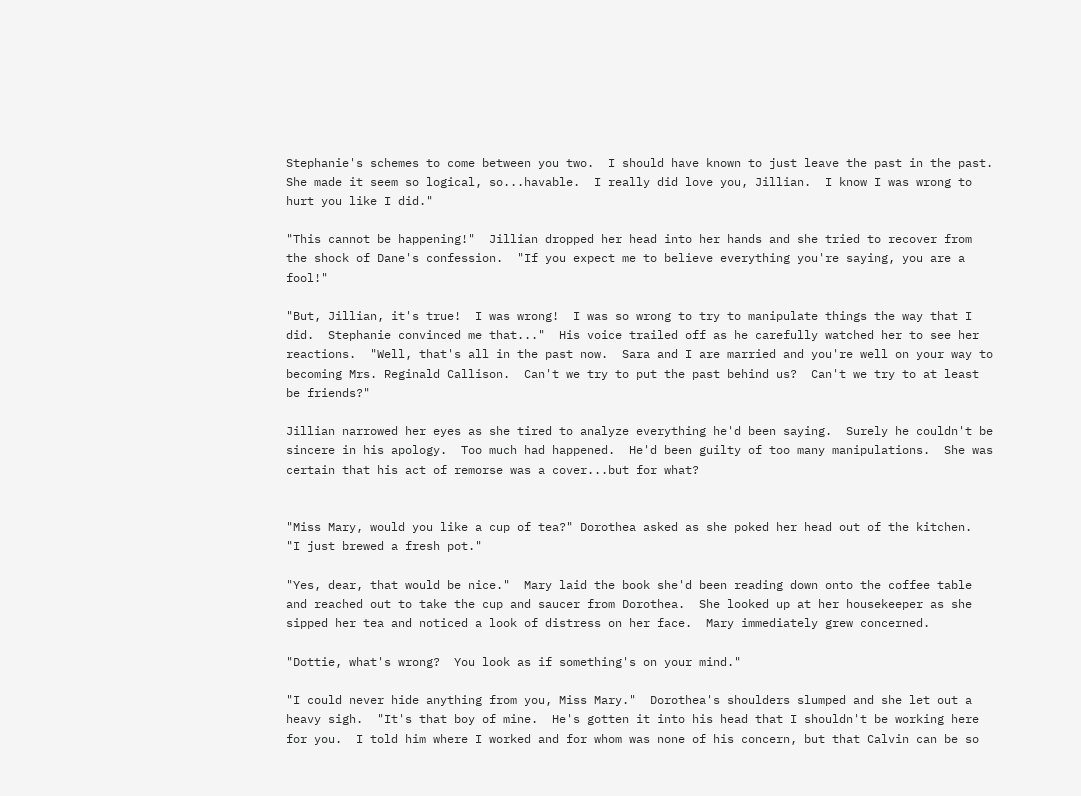Stephanie's schemes to come between you two.  I should have known to just leave the past in the past.  She made it seem so logical, so...havable.  I really did love you, Jillian.  I know I was wrong to hurt you like I did."

"This cannot be happening!"  Jillian dropped her head into her hands and she tried to recover from the shock of Dane's confession.  "If you expect me to believe everything you're saying, you are a fool!"

"But, Jillian, it's true!  I was wrong!  I was so wrong to try to manipulate things the way that I did.  Stephanie convinced me that..."  His voice trailed off as he carefully watched her to see her reactions.  "Well, that's all in the past now.  Sara and I are married and you're well on your way to becoming Mrs. Reginald Callison.  Can't we try to put the past behind us?  Can't we try to at least be friends?"

Jillian narrowed her eyes as she tired to analyze everything he'd been saying.  Surely he couldn't be sincere in his apology.  Too much had happened.  He'd been guilty of too many manipulations.  She was certain that his act of remorse was a cover...but for what?


"Miss Mary, would you like a cup of tea?" Dorothea asked as she poked her head out of the kitchen.  "I just brewed a fresh pot."

"Yes, dear, that would be nice."  Mary laid the book she'd been reading down onto the coffee table and reached out to take the cup and saucer from Dorothea.  She looked up at her housekeeper as she sipped her tea and noticed a look of distress on her face.  Mary immediately grew concerned.

"Dottie, what's wrong?  You look as if something's on your mind."

"I could never hide anything from you, Miss Mary."  Dorothea's shoulders slumped and she let out a heavy sigh.  "It's that boy of mine.  He's gotten it into his head that I shouldn't be working here for you.  I told him where I worked and for whom was none of his concern, but that Calvin can be so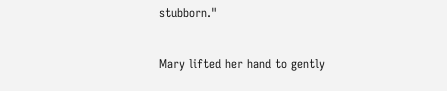stubborn."

Mary lifted her hand to gently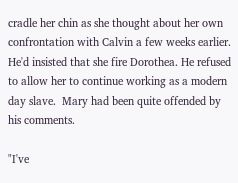cradle her chin as she thought about her own confrontation with Calvin a few weeks earlier.  He'd insisted that she fire Dorothea. He refused to allow her to continue working as a modern day slave.  Mary had been quite offended by his comments.

"I've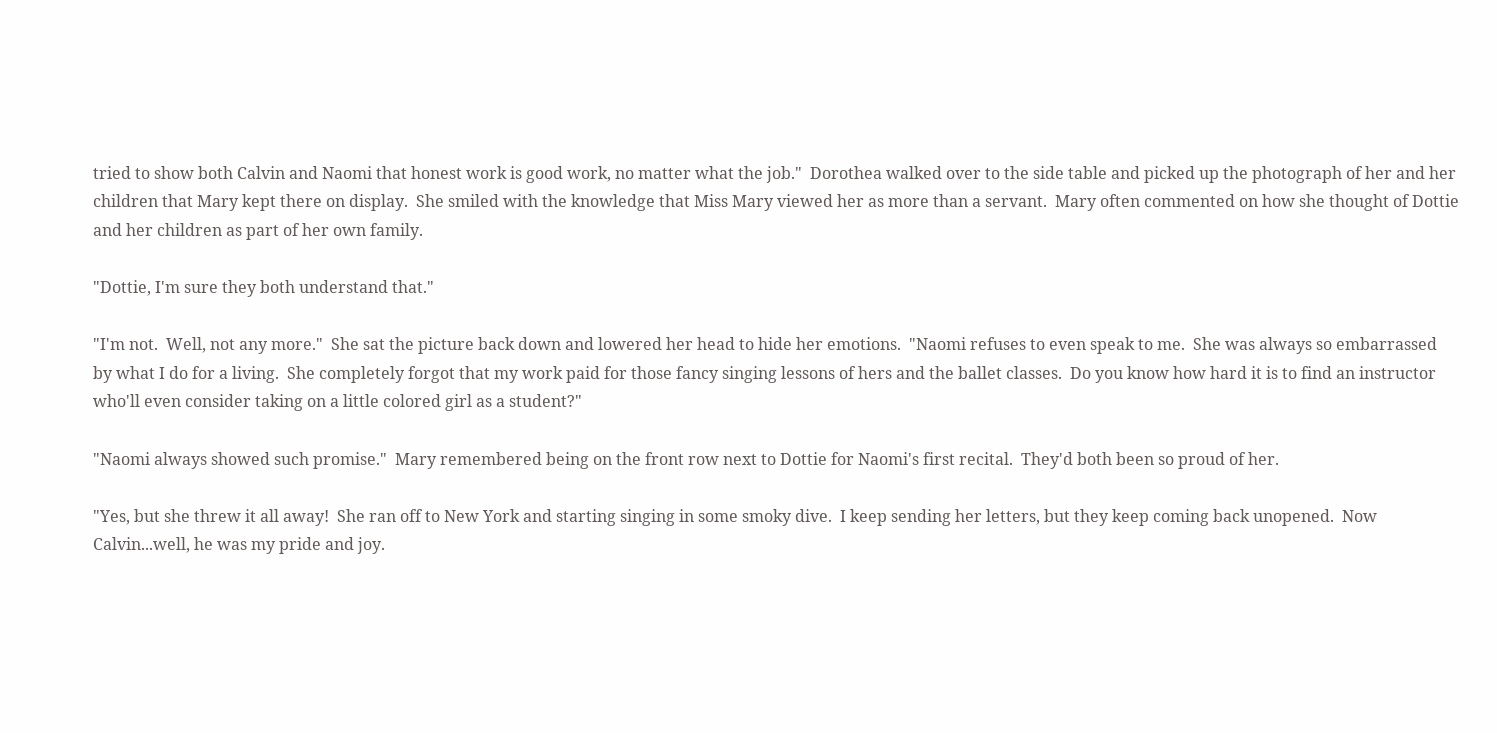tried to show both Calvin and Naomi that honest work is good work, no matter what the job."  Dorothea walked over to the side table and picked up the photograph of her and her children that Mary kept there on display.  She smiled with the knowledge that Miss Mary viewed her as more than a servant.  Mary often commented on how she thought of Dottie and her children as part of her own family.

"Dottie, I'm sure they both understand that."

"I'm not.  Well, not any more."  She sat the picture back down and lowered her head to hide her emotions.  "Naomi refuses to even speak to me.  She was always so embarrassed by what I do for a living.  She completely forgot that my work paid for those fancy singing lessons of hers and the ballet classes.  Do you know how hard it is to find an instructor who'll even consider taking on a little colored girl as a student?"

"Naomi always showed such promise."  Mary remembered being on the front row next to Dottie for Naomi's first recital.  They'd both been so proud of her.

"Yes, but she threw it all away!  She ran off to New York and starting singing in some smoky dive.  I keep sending her letters, but they keep coming back unopened.  Now Calvin...well, he was my pride and joy.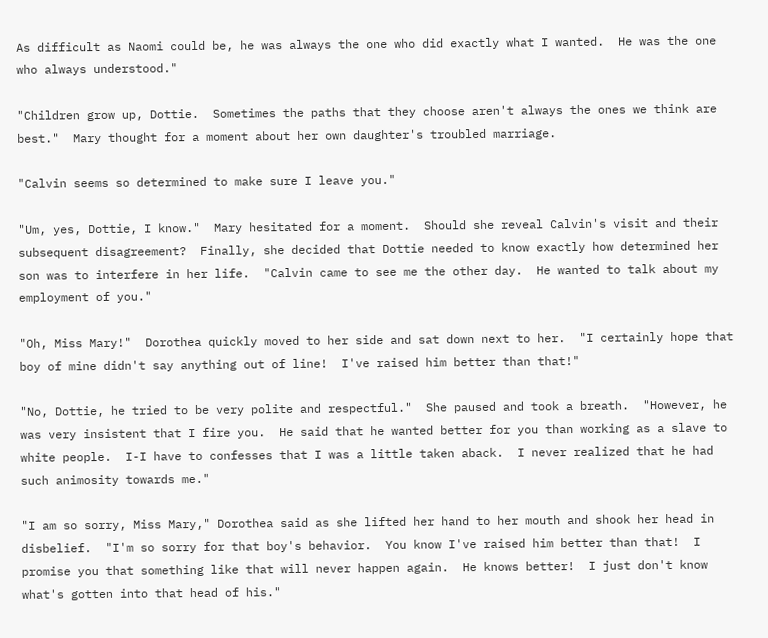As difficult as Naomi could be, he was always the one who did exactly what I wanted.  He was the one who always understood."

"Children grow up, Dottie.  Sometimes the paths that they choose aren't always the ones we think are best."  Mary thought for a moment about her own daughter's troubled marriage.

"Calvin seems so determined to make sure I leave you."

"Um, yes, Dottie, I know."  Mary hesitated for a moment.  Should she reveal Calvin's visit and their subsequent disagreement?  Finally, she decided that Dottie needed to know exactly how determined her son was to interfere in her life.  "Calvin came to see me the other day.  He wanted to talk about my employment of you."

"Oh, Miss Mary!"  Dorothea quickly moved to her side and sat down next to her.  "I certainly hope that boy of mine didn't say anything out of line!  I've raised him better than that!"

"No, Dottie, he tried to be very polite and respectful."  She paused and took a breath.  "However, he was very insistent that I fire you.  He said that he wanted better for you than working as a slave to white people.  I-I have to confesses that I was a little taken aback.  I never realized that he had such animosity towards me."

"I am so sorry, Miss Mary," Dorothea said as she lifted her hand to her mouth and shook her head in disbelief.  "I'm so sorry for that boy's behavior.  You know I've raised him better than that!  I promise you that something like that will never happen again.  He knows better!  I just don't know what's gotten into that head of his."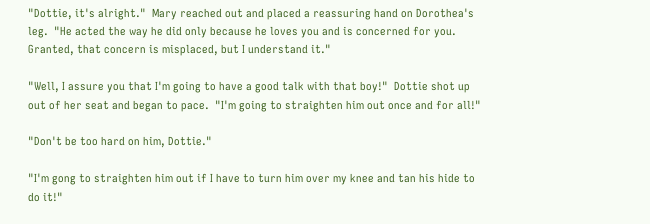"Dottie, it's alright."  Mary reached out and placed a reassuring hand on Dorothea's leg.  "He acted the way he did only because he loves you and is concerned for you.  Granted, that concern is misplaced, but I understand it."

"Well, I assure you that I'm going to have a good talk with that boy!"  Dottie shot up out of her seat and began to pace.  "I'm going to straighten him out once and for all!"

"Don't be too hard on him, Dottie."

"I'm gong to straighten him out if I have to turn him over my knee and tan his hide to do it!"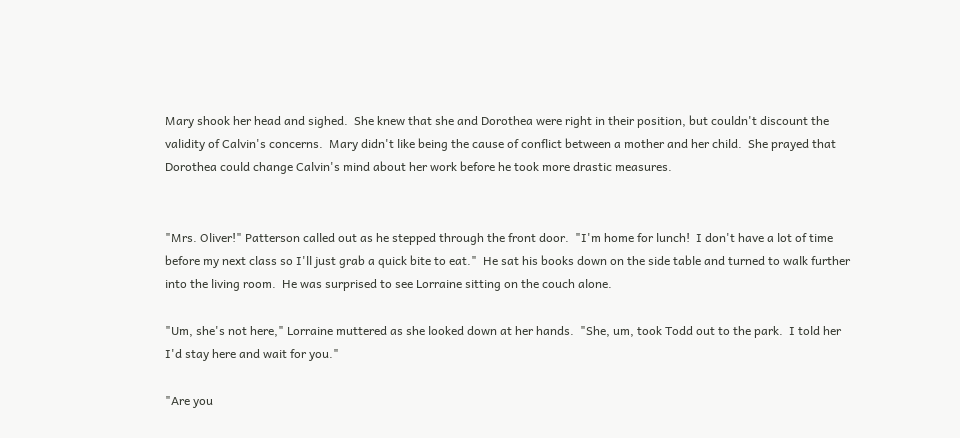Mary shook her head and sighed.  She knew that she and Dorothea were right in their position, but couldn't discount the validity of Calvin's concerns.  Mary didn't like being the cause of conflict between a mother and her child.  She prayed that Dorothea could change Calvin's mind about her work before he took more drastic measures.


"Mrs. Oliver!" Patterson called out as he stepped through the front door.  "I'm home for lunch!  I don't have a lot of time before my next class so I'll just grab a quick bite to eat."  He sat his books down on the side table and turned to walk further into the living room.  He was surprised to see Lorraine sitting on the couch alone.

"Um, she's not here," Lorraine muttered as she looked down at her hands.  "She, um, took Todd out to the park.  I told her I'd stay here and wait for you."

"Are you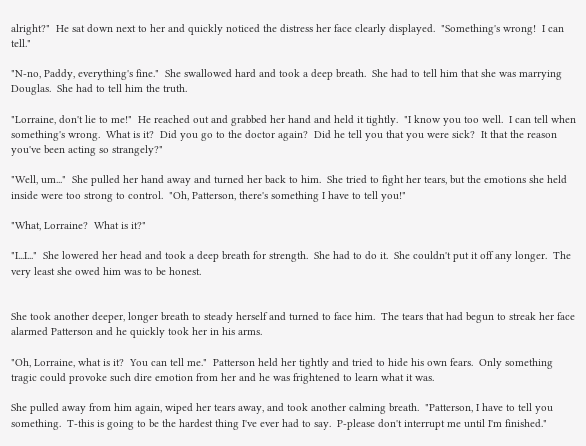alright?"  He sat down next to her and quickly noticed the distress her face clearly displayed.  "Something's wrong!  I can tell."

"N-no, Paddy, everything's fine."  She swallowed hard and took a deep breath.  She had to tell him that she was marrying Douglas.  She had to tell him the truth.

"Lorraine, don't lie to me!"  He reached out and grabbed her hand and held it tightly.  "I know you too well.  I can tell when something's wrong.  What is it?  Did you go to the doctor again?  Did he tell you that you were sick?  It that the reason you've been acting so strangely?"

"Well, um..."  She pulled her hand away and turned her back to him.  She tried to fight her tears, but the emotions she held inside were too strong to control.  "Oh, Patterson, there's something I have to tell you!"

"What, Lorraine?  What is it?"

"I...I..."  She lowered her head and took a deep breath for strength.  She had to do it.  She couldn't put it off any longer.  The very least she owed him was to be honest.


She took another deeper, longer breath to steady herself and turned to face him.  The tears that had begun to streak her face alarmed Patterson and he quickly took her in his arms.

"Oh, Lorraine, what is it?  You can tell me."  Patterson held her tightly and tried to hide his own fears.  Only something tragic could provoke such dire emotion from her and he was frightened to learn what it was.

She pulled away from him again, wiped her tears away, and took another calming breath.  "Patterson, I have to tell you something.  T-this is going to be the hardest thing I've ever had to say.  P-please don't interrupt me until I'm finished."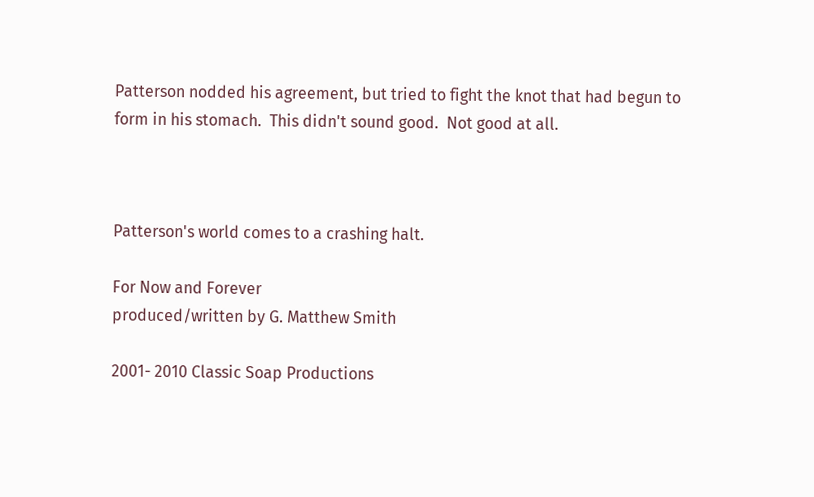Patterson nodded his agreement, but tried to fight the knot that had begun to form in his stomach.  This didn't sound good.  Not good at all.



Patterson's world comes to a crashing halt.

For Now and Forever
produced/written by G. Matthew Smith

2001- 2010 Classic Soap Productions